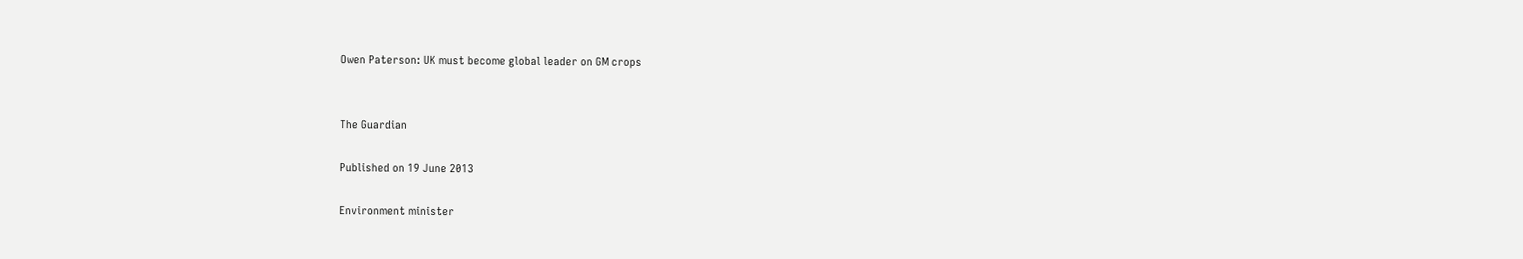Owen Paterson: UK must become global leader on GM crops


The Guardian

Published on 19 June 2013

Environment minister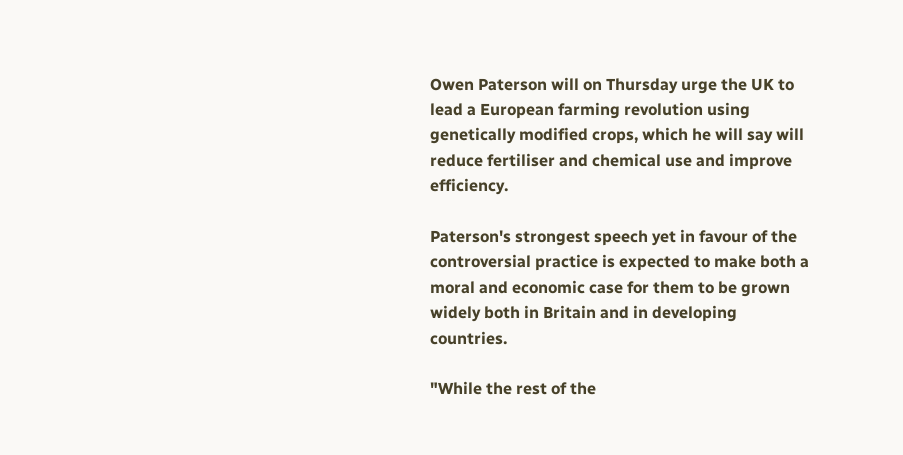Owen Paterson will on Thursday urge the UK to lead a European farming revolution using genetically modified crops, which he will say will reduce fertiliser and chemical use and improve efficiency.

Paterson's strongest speech yet in favour of the controversial practice is expected to make both a moral and economic case for them to be grown widely both in Britain and in developing countries.

"While the rest of the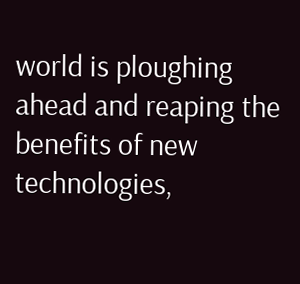world is ploughing ahead and reaping the benefits of new technologies,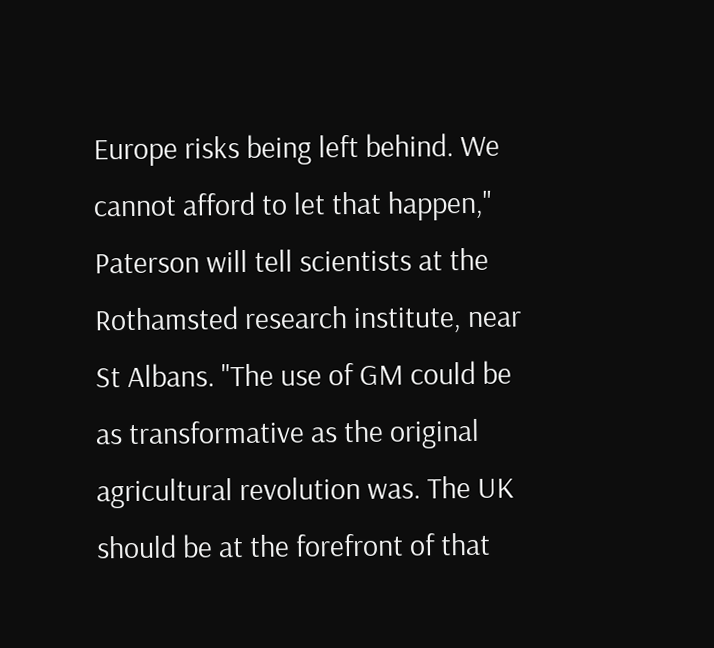Europe risks being left behind. We cannot afford to let that happen," Paterson will tell scientists at the Rothamsted research institute, near St Albans. "The use of GM could be as transformative as the original agricultural revolution was. The UK should be at the forefront of that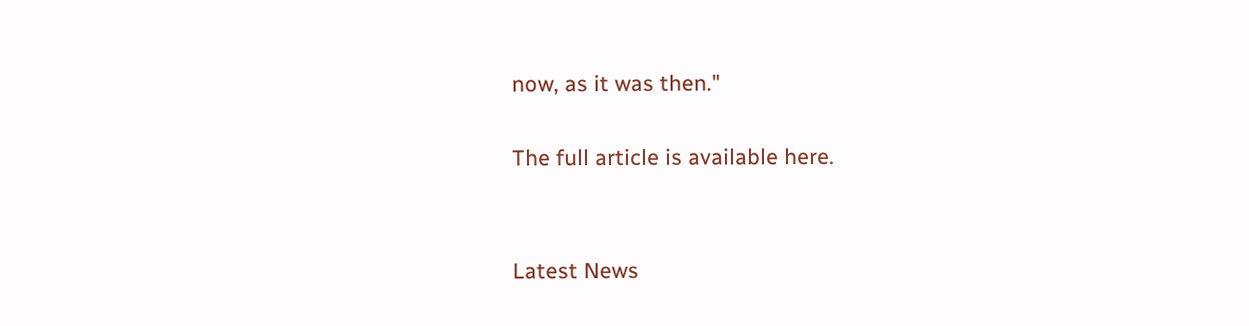now, as it was then."

The full article is available here.


Latest News